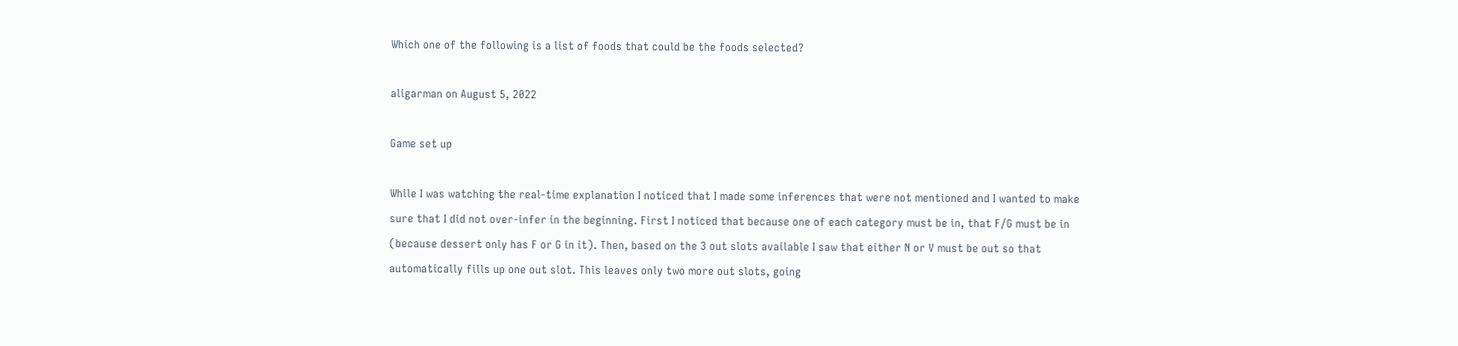Which one of the following is a list of foods that could be the foods selected?

aligarman on August 5, 2022

Game set up

While I was watching the real-time explanation I noticed that I made some inferences that were not mentioned and I wanted to make sure that I did not over-infer in the beginning. First I noticed that because one of each category must be in, that F/G must be in (because dessert only has F or G in it). Then, based on the 3 out slots available I saw that either N or V must be out so that automatically fills up one out slot. This leaves only two more out slots, going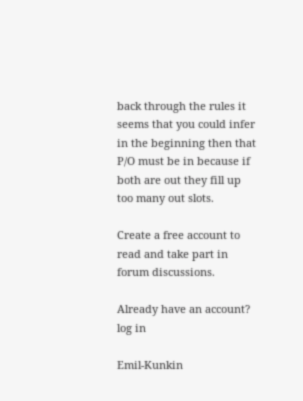back through the rules it seems that you could infer in the beginning then that P/O must be in because if both are out they fill up too many out slots.

Create a free account to read and take part in forum discussions.

Already have an account? log in

Emil-Kunkin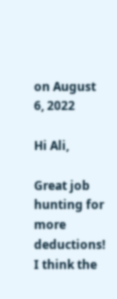on August 6, 2022

Hi Ali,

Great job hunting for more deductions! I think the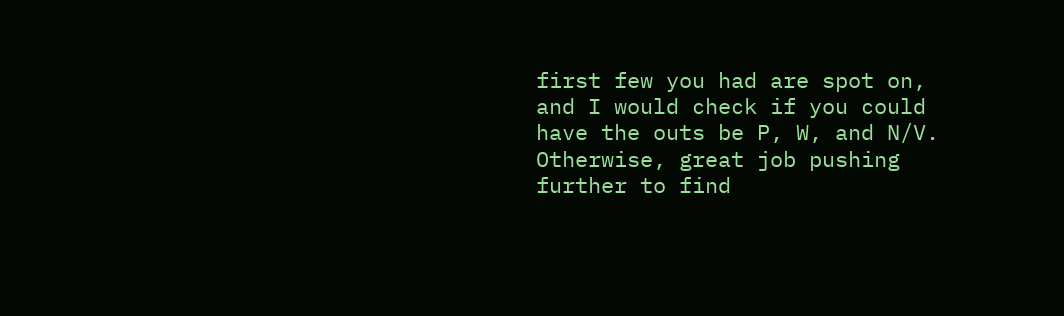first few you had are spot on, and I would check if you could have the outs be P, W, and N/V. Otherwise, great job pushing further to find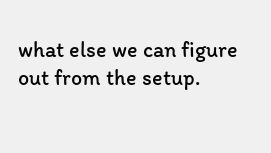what else we can figure out from the setup.